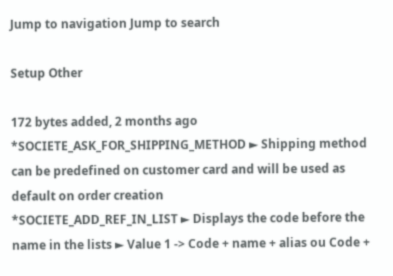Jump to navigation Jump to search

Setup Other

172 bytes added, 2 months ago
*SOCIETE_ASK_FOR_SHIPPING_METHOD ► Shipping method can be predefined on customer card and will be used as default on order creation
*SOCIETE_ADD_REF_IN_LIST ► Displays the code before the name in the lists ► Value 1 -> Code + name + alias ou Code +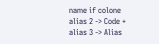name if colone alias 2 -> Code + alias 3 -> Alias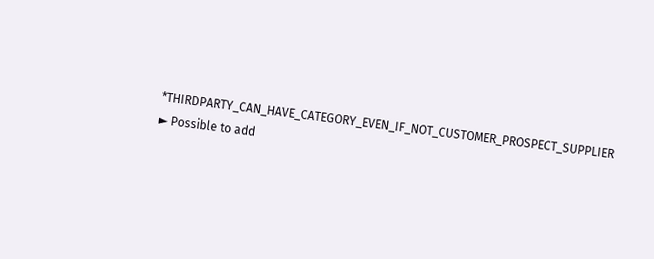*THIRDPARTY_CAN_HAVE_CATEGORY_EVEN_IF_NOT_CUSTOMER_PROSPECT_SUPPLIER ► Possible to add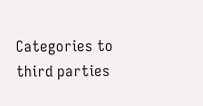Categories to third parties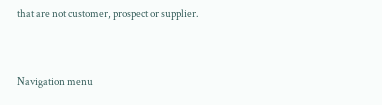that are not customer, prospect or supplier.


Navigation menu